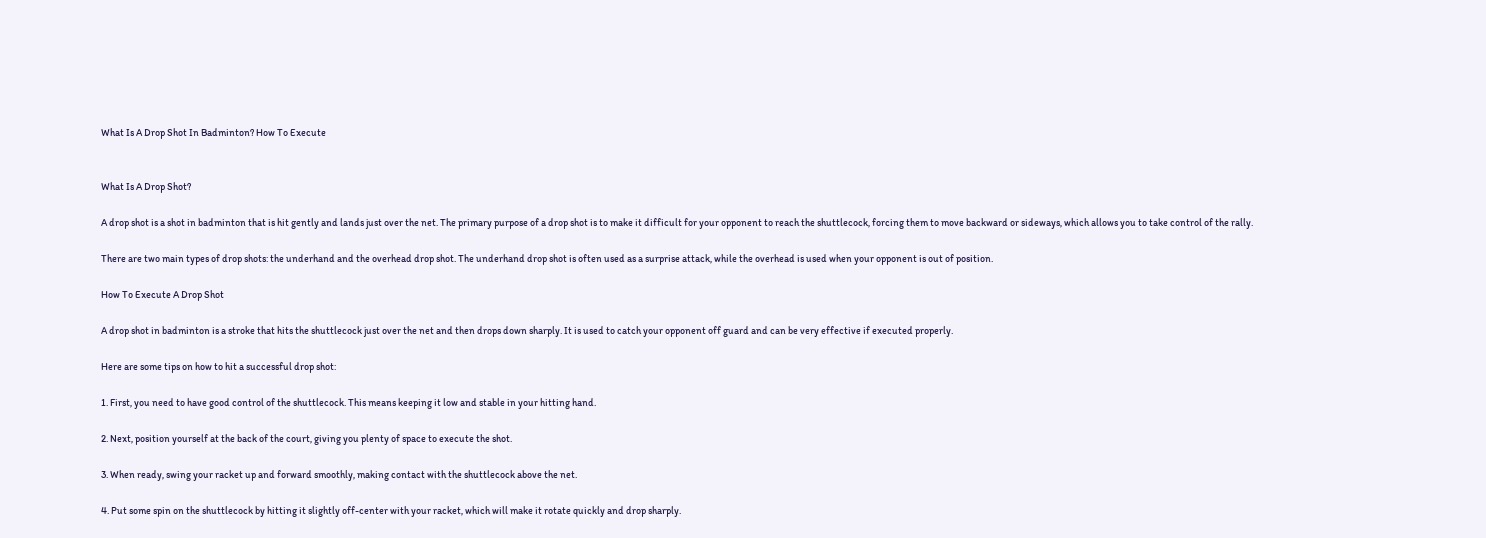What Is A Drop Shot In Badminton? How To Execute


What Is A Drop Shot?

A drop shot is a shot in badminton that is hit gently and lands just over the net. The primary purpose of a drop shot is to make it difficult for your opponent to reach the shuttlecock, forcing them to move backward or sideways, which allows you to take control of the rally.

There are two main types of drop shots: the underhand and the overhead drop shot. The underhand drop shot is often used as a surprise attack, while the overhead is used when your opponent is out of position.

How To Execute A Drop Shot

A drop shot in badminton is a stroke that hits the shuttlecock just over the net and then drops down sharply. It is used to catch your opponent off guard and can be very effective if executed properly.

Here are some tips on how to hit a successful drop shot:

1. First, you need to have good control of the shuttlecock. This means keeping it low and stable in your hitting hand.

2. Next, position yourself at the back of the court, giving you plenty of space to execute the shot.

3. When ready, swing your racket up and forward smoothly, making contact with the shuttlecock above the net.

4. Put some spin on the shuttlecock by hitting it slightly off-center with your racket, which will make it rotate quickly and drop sharply.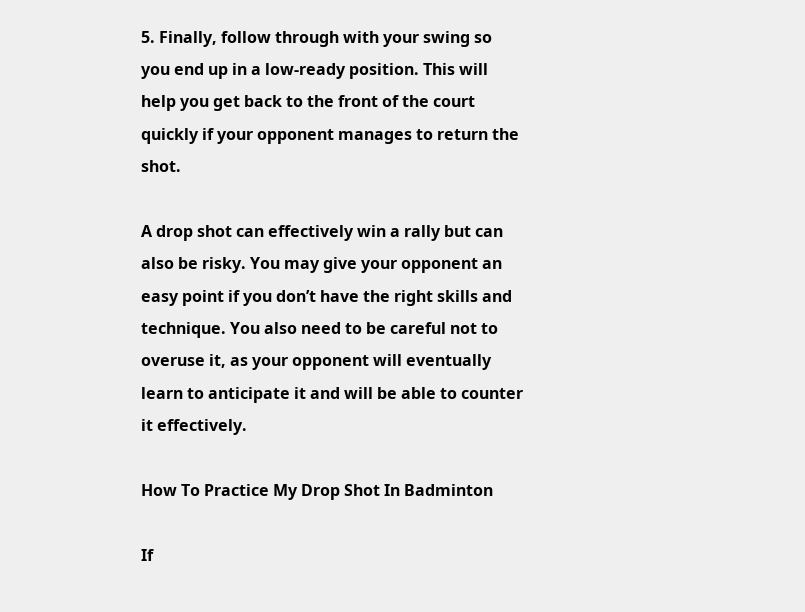5. Finally, follow through with your swing so you end up in a low-ready position. This will help you get back to the front of the court quickly if your opponent manages to return the shot.

A drop shot can effectively win a rally but can also be risky. You may give your opponent an easy point if you don’t have the right skills and technique. You also need to be careful not to overuse it, as your opponent will eventually learn to anticipate it and will be able to counter it effectively.

How To Practice My Drop Shot In Badminton

If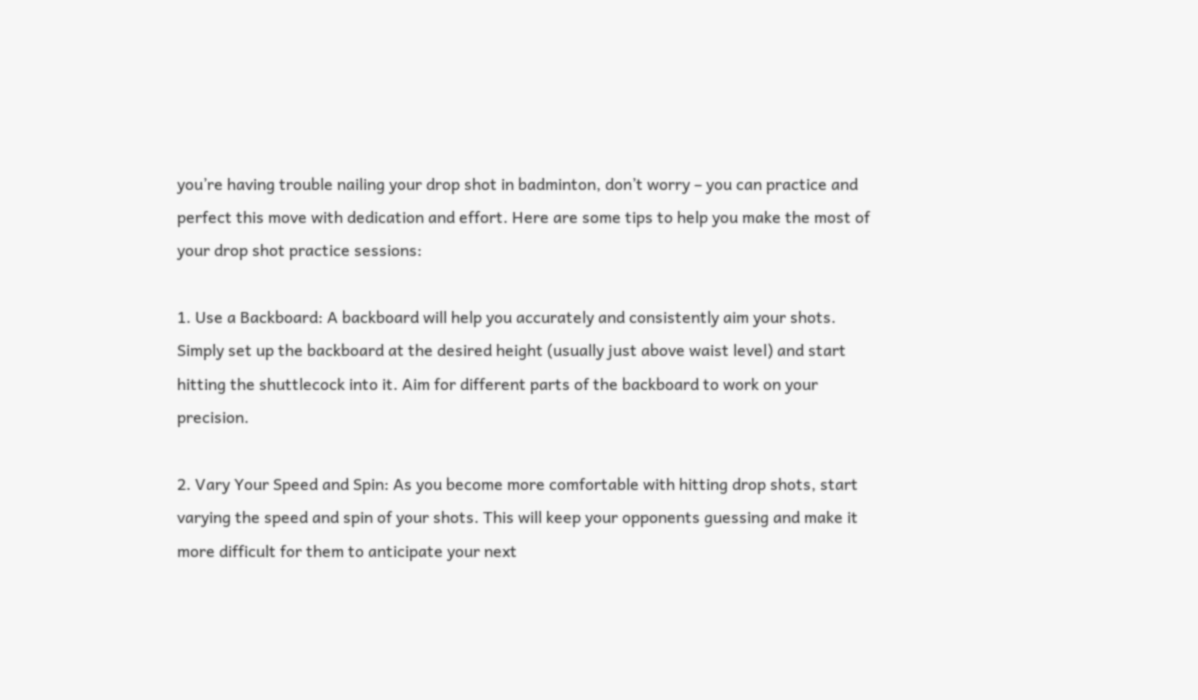you’re having trouble nailing your drop shot in badminton, don’t worry – you can practice and perfect this move with dedication and effort. Here are some tips to help you make the most of your drop shot practice sessions:

1. Use a Backboard: A backboard will help you accurately and consistently aim your shots. Simply set up the backboard at the desired height (usually just above waist level) and start hitting the shuttlecock into it. Aim for different parts of the backboard to work on your precision.

2. Vary Your Speed and Spin: As you become more comfortable with hitting drop shots, start varying the speed and spin of your shots. This will keep your opponents guessing and make it more difficult for them to anticipate your next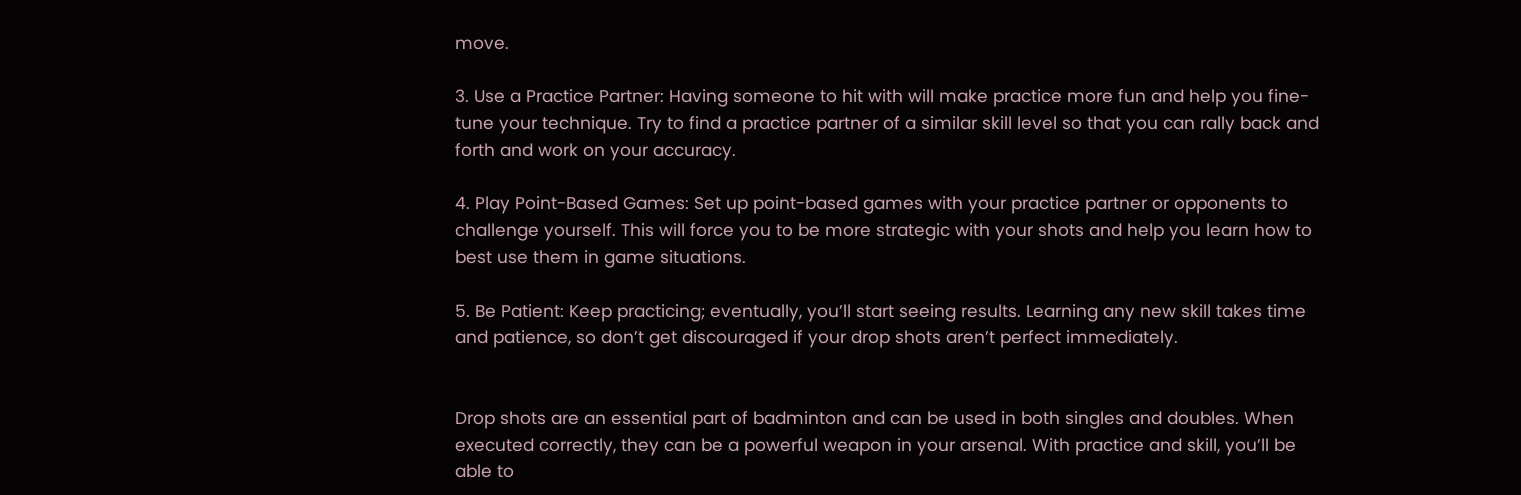move.

3. Use a Practice Partner: Having someone to hit with will make practice more fun and help you fine-tune your technique. Try to find a practice partner of a similar skill level so that you can rally back and forth and work on your accuracy.

4. Play Point-Based Games: Set up point-based games with your practice partner or opponents to challenge yourself. This will force you to be more strategic with your shots and help you learn how to best use them in game situations.

5. Be Patient: Keep practicing; eventually, you’ll start seeing results. Learning any new skill takes time and patience, so don’t get discouraged if your drop shots aren’t perfect immediately.


Drop shots are an essential part of badminton and can be used in both singles and doubles. When executed correctly, they can be a powerful weapon in your arsenal. With practice and skill, you’ll be able to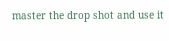master the drop shot and use it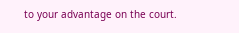to your advantage on the court.